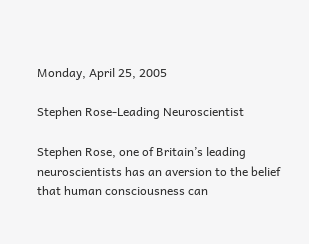Monday, April 25, 2005

Stephen Rose-Leading Neuroscientist

Stephen Rose, one of Britain’s leading neuroscientists has an aversion to the belief that human consciousness can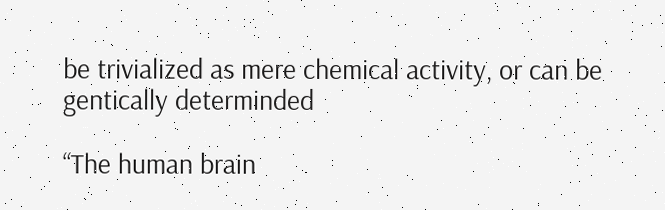be trivialized as mere chemical activity, or can be gentically determinded

“The human brain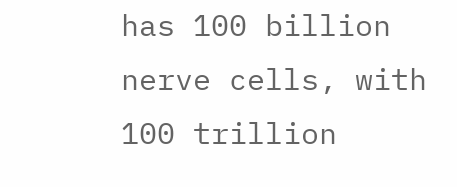has 100 billion nerve cells, with 100 trillion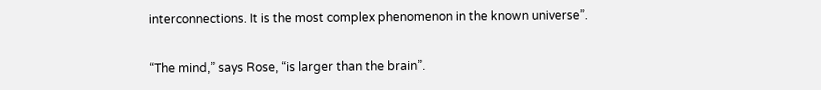interconnections. It is the most complex phenomenon in the known universe”.

“The mind,” says Rose, “is larger than the brain”.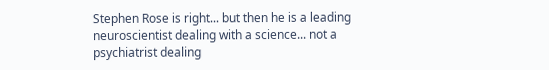Stephen Rose is right... but then he is a leading neuroscientist dealing with a science... not a psychiatrist dealing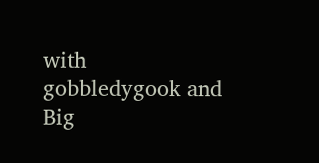with gobbledygook and Big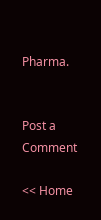Pharma.


Post a Comment

<< Home